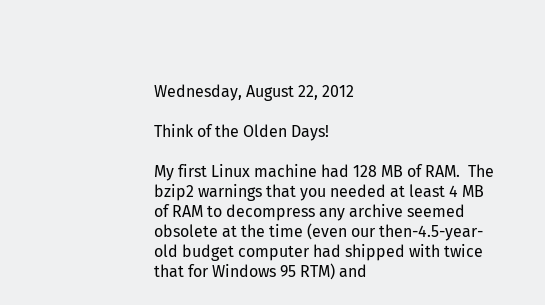Wednesday, August 22, 2012

Think of the Olden Days!

My first Linux machine had 128 MB of RAM.  The bzip2 warnings that you needed at least 4 MB of RAM to decompress any archive seemed obsolete at the time (even our then-4.5-year-old budget computer had shipped with twice that for Windows 95 RTM) and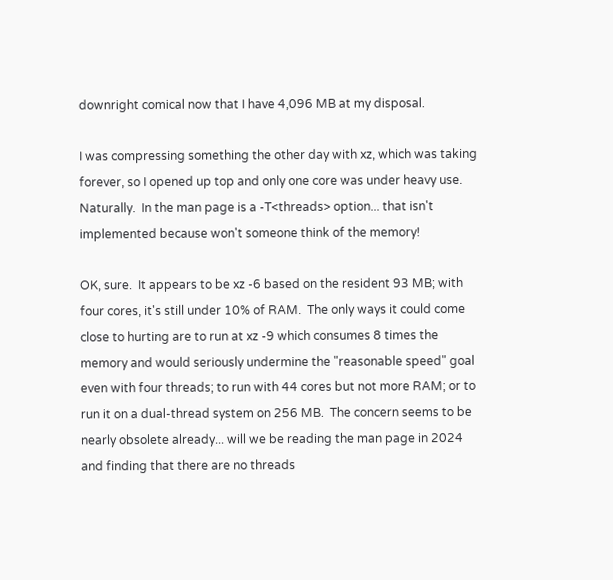downright comical now that I have 4,096 MB at my disposal.

I was compressing something the other day with xz, which was taking forever, so I opened up top and only one core was under heavy use.  Naturally.  In the man page is a -T<threads> option... that isn't implemented because won't someone think of the memory!

OK, sure.  It appears to be xz -6 based on the resident 93 MB; with four cores, it's still under 10% of RAM.  The only ways it could come close to hurting are to run at xz -9 which consumes 8 times the memory and would seriously undermine the "reasonable speed" goal even with four threads; to run with 44 cores but not more RAM; or to run it on a dual-thread system on 256 MB.  The concern seems to be nearly obsolete already... will we be reading the man page in 2024 and finding that there are no threads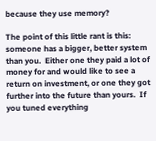because they use memory?

The point of this little rant is this: someone has a bigger, better system than you.  Either one they paid a lot of money for and would like to see a return on investment, or one they got further into the future than yours.  If you tuned everything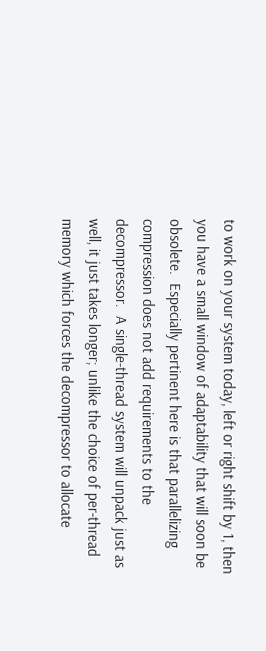to work on your system today, left or right shift by 1, then you have a small window of adaptability that will soon be obsolete.  Especially pertinent here is that parallelizing compression does not add requirements to the decompressor.  A single-thread system will unpack just as well, it just takes longer; unlike the choice of per-thread memory which forces the decompressor to allocate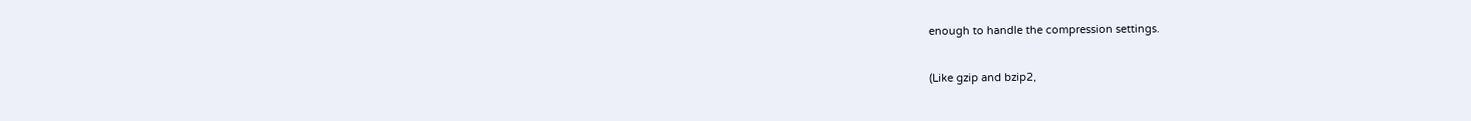enough to handle the compression settings.

(Like gzip and bzip2,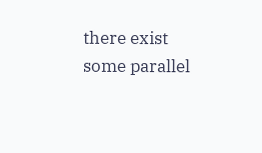there exist some parallel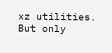xz utilities.  But only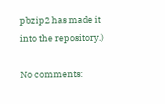pbzip2 has made it into the repository.)

No comments: